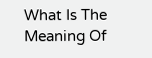What Is The Meaning Of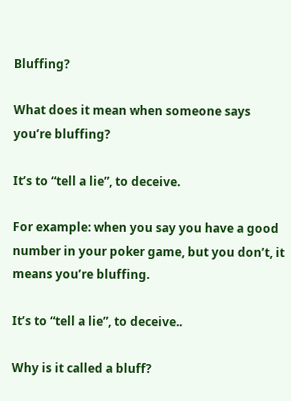Bluffing?

What does it mean when someone says you’re bluffing?

It’s to “tell a lie”, to deceive.

For example: when you say you have a good number in your poker game, but you don’t, it means you’re bluffing.

It’s to “tell a lie”, to deceive..

Why is it called a bluff?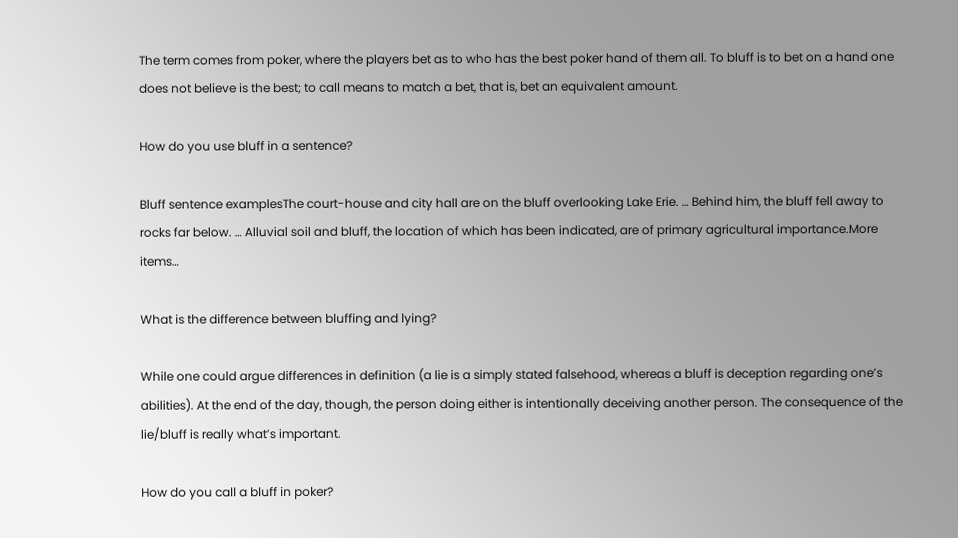The term comes from poker, where the players bet as to who has the best poker hand of them all. To bluff is to bet on a hand one does not believe is the best; to call means to match a bet, that is, bet an equivalent amount.

How do you use bluff in a sentence?

Bluff sentence examplesThe court-house and city hall are on the bluff overlooking Lake Erie. … Behind him, the bluff fell away to rocks far below. … Alluvial soil and bluff, the location of which has been indicated, are of primary agricultural importance.More items…

What is the difference between bluffing and lying?

While one could argue differences in definition (a lie is a simply stated falsehood, whereas a bluff is deception regarding one’s abilities). At the end of the day, though, the person doing either is intentionally deceiving another person. The consequence of the lie/bluff is really what’s important.

How do you call a bluff in poker?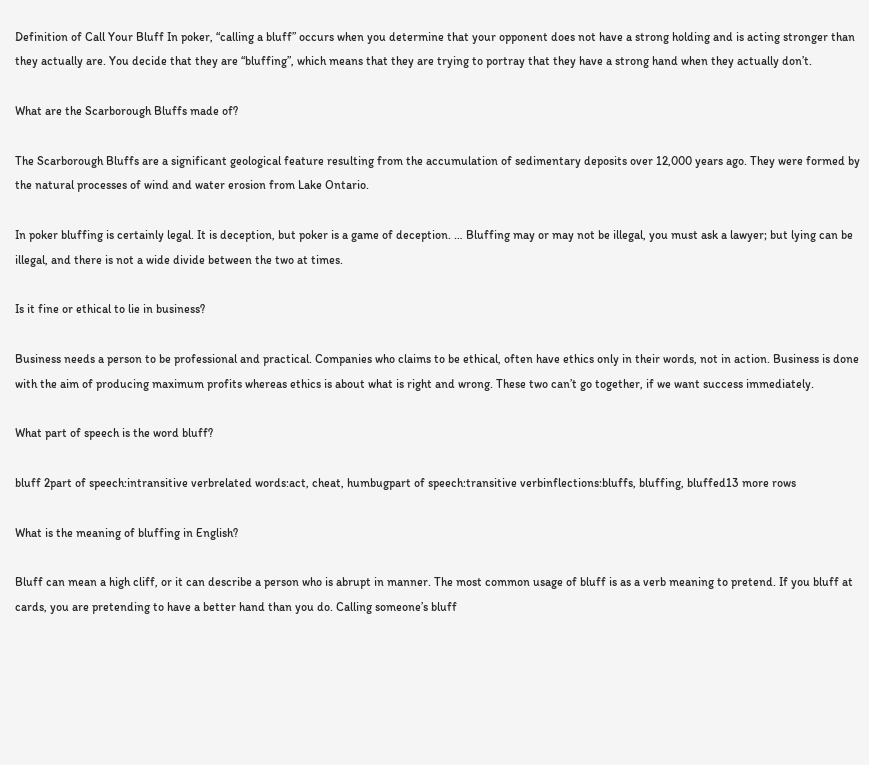Definition of Call Your Bluff In poker, “calling a bluff” occurs when you determine that your opponent does not have a strong holding and is acting stronger than they actually are. You decide that they are “bluffing”, which means that they are trying to portray that they have a strong hand when they actually don’t.

What are the Scarborough Bluffs made of?

The Scarborough Bluffs are a significant geological feature resulting from the accumulation of sedimentary deposits over 12,000 years ago. They were formed by the natural processes of wind and water erosion from Lake Ontario.

In poker bluffing is certainly legal. It is deception, but poker is a game of deception. … Bluffing may or may not be illegal, you must ask a lawyer; but lying can be illegal, and there is not a wide divide between the two at times.

Is it fine or ethical to lie in business?

Business needs a person to be professional and practical. Companies who claims to be ethical, often have ethics only in their words, not in action. Business is done with the aim of producing maximum profits whereas ethics is about what is right and wrong. These two can’t go together, if we want success immediately.

What part of speech is the word bluff?

bluff 2part of speech:intransitive verbrelated words:act, cheat, humbugpart of speech:transitive verbinflections:bluffs, bluffing, bluffed13 more rows

What is the meaning of bluffing in English?

Bluff can mean a high cliff, or it can describe a person who is abrupt in manner. The most common usage of bluff is as a verb meaning to pretend. If you bluff at cards, you are pretending to have a better hand than you do. Calling someone’s bluff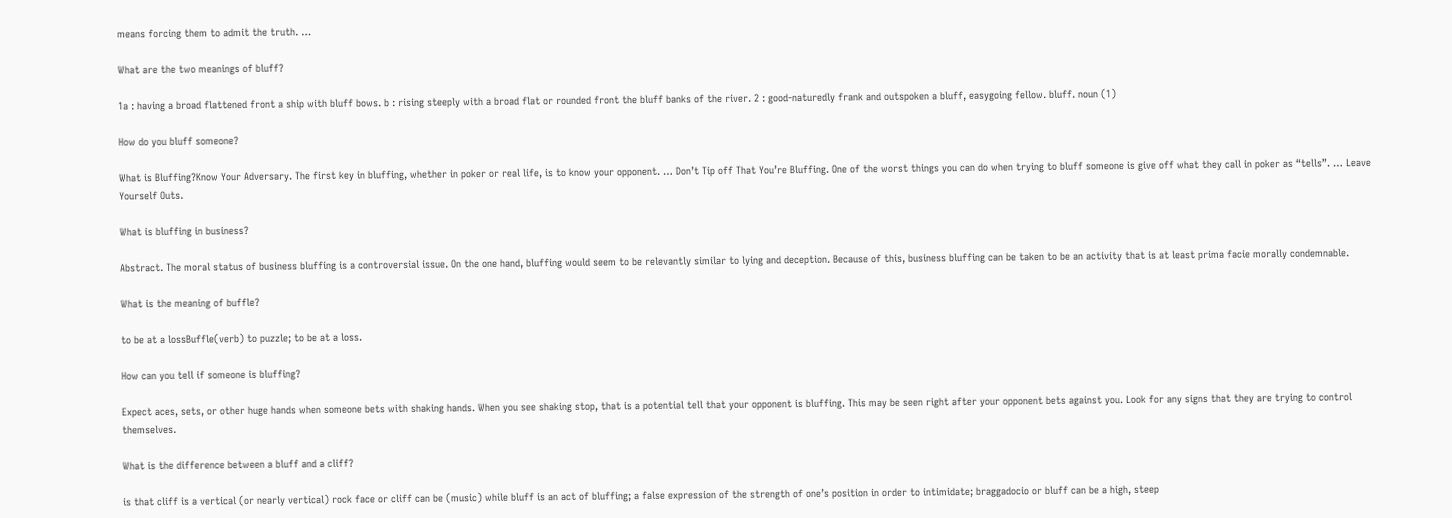means forcing them to admit the truth. …

What are the two meanings of bluff?

1a : having a broad flattened front a ship with bluff bows. b : rising steeply with a broad flat or rounded front the bluff banks of the river. 2 : good-naturedly frank and outspoken a bluff, easygoing fellow. bluff. noun (1)

How do you bluff someone?

What is Bluffing?Know Your Adversary. The first key in bluffing, whether in poker or real life, is to know your opponent. … Don’t Tip off That You’re Bluffing. One of the worst things you can do when trying to bluff someone is give off what they call in poker as “tells”. … Leave Yourself Outs.

What is bluffing in business?

Abstract. The moral status of business bluffing is a controversial issue. On the one hand, bluffing would seem to be relevantly similar to lying and deception. Because of this, business bluffing can be taken to be an activity that is at least prima facie morally condemnable.

What is the meaning of buffle?

to be at a lossBuffle(verb) to puzzle; to be at a loss.

How can you tell if someone is bluffing?

Expect aces, sets, or other huge hands when someone bets with shaking hands. When you see shaking stop, that is a potential tell that your opponent is bluffing. This may be seen right after your opponent bets against you. Look for any signs that they are trying to control themselves.

What is the difference between a bluff and a cliff?

is that cliff is a vertical (or nearly vertical) rock face or cliff can be (music) while bluff is an act of bluffing; a false expression of the strength of one’s position in order to intimidate; braggadocio or bluff can be a high, steep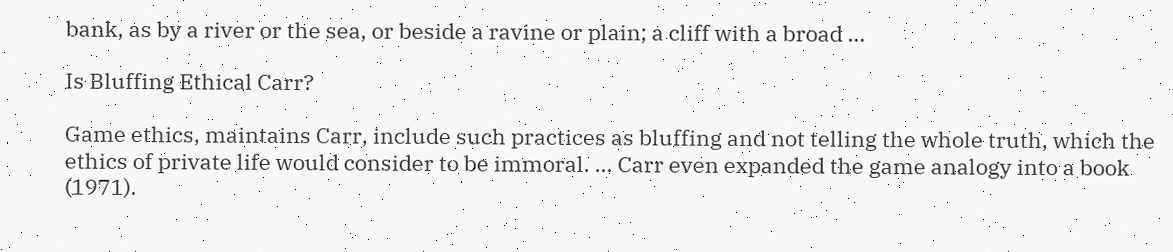bank, as by a river or the sea, or beside a ravine or plain; a cliff with a broad …

Is Bluffing Ethical Carr?

Game ethics, maintains Carr, include such practices as bluffing and not telling the whole truth, which the ethics of private life would consider to be immoral. … Carr even expanded the game analogy into a book (1971).